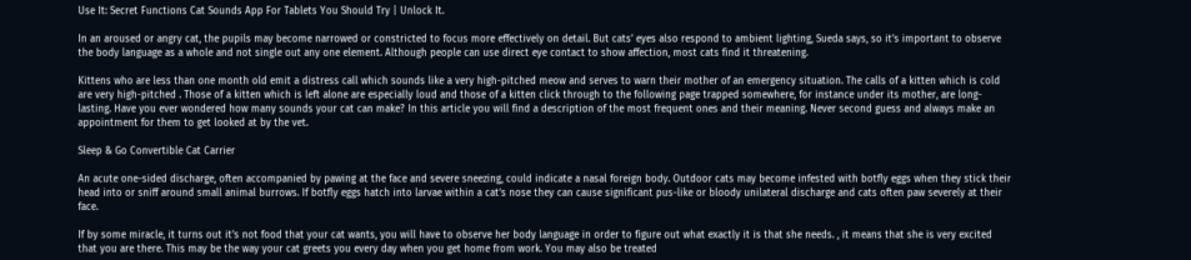Use It: Secret Functions Cat Sounds App For Tablets You Should Try | Unlock It.

In an aroused or angry cat, the pupils may become narrowed or constricted to focus more effectively on detail. But cats’ eyes also respond to ambient lighting, Sueda says, so it’s important to observe the body language as a whole and not single out any one element. Although people can use direct eye contact to show affection, most cats find it threatening.

Kittens who are less than one month old emit a distress call which sounds like a very high-pitched meow and serves to warn their mother of an emergency situation. The calls of a kitten which is cold are very high-pitched . Those of a kitten which is left alone are especially loud and those of a kitten click through to the following page trapped somewhere, for instance under its mother, are long-lasting. Have you ever wondered how many sounds your cat can make? In this article you will find a description of the most frequent ones and their meaning. Never second guess and always make an appointment for them to get looked at by the vet.

Sleep & Go Convertible Cat Carrier

An acute one-sided discharge, often accompanied by pawing at the face and severe sneezing, could indicate a nasal foreign body. Outdoor cats may become infested with botfly eggs when they stick their head into or sniff around small animal burrows. If botfly eggs hatch into larvae within a cat’s nose they can cause significant pus-like or bloody unilateral discharge and cats often paw severely at their face.

If by some miracle, it turns out it’s not food that your cat wants, you will have to observe her body language in order to figure out what exactly it is that she needs. , it means that she is very excited that you are there. This may be the way your cat greets you every day when you get home from work. You may also be treated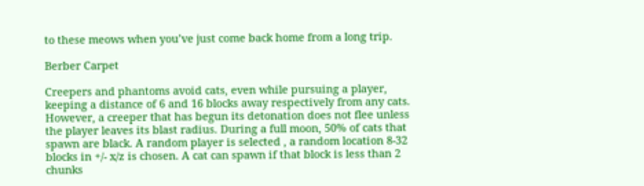to these meows when you’ve just come back home from a long trip.

Berber Carpet

Creepers and phantoms avoid cats, even while pursuing a player, keeping a distance of 6 and 16 blocks away respectively from any cats. However, a creeper that has begun its detonation does not flee unless the player leaves its blast radius. During a full moon, 50% of cats that spawn are black. A random player is selected , a random location 8-32 blocks in +/- x/z is chosen. A cat can spawn if that block is less than 2 chunks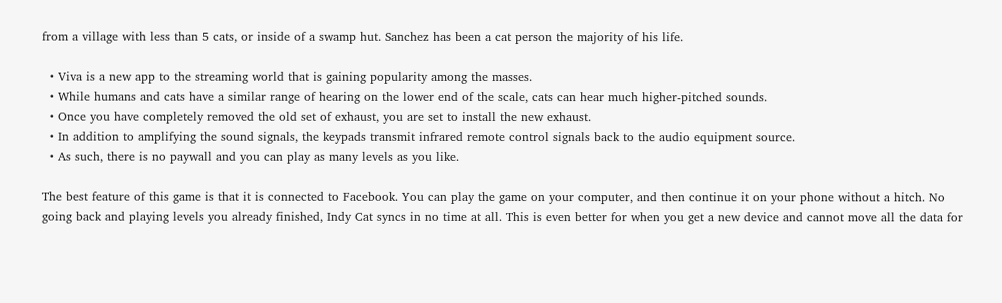from a village with less than 5 cats, or inside of a swamp hut. Sanchez has been a cat person the majority of his life.

  • Viva is a new app to the streaming world that is gaining popularity among the masses.
  • While humans and cats have a similar range of hearing on the lower end of the scale, cats can hear much higher-pitched sounds.
  • Once you have completely removed the old set of exhaust, you are set to install the new exhaust.
  • In addition to amplifying the sound signals, the keypads transmit infrared remote control signals back to the audio equipment source.
  • As such, there is no paywall and you can play as many levels as you like.

The best feature of this game is that it is connected to Facebook. You can play the game on your computer, and then continue it on your phone without a hitch. No going back and playing levels you already finished, Indy Cat syncs in no time at all. This is even better for when you get a new device and cannot move all the data for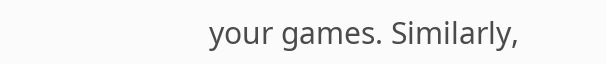your games. Similarly,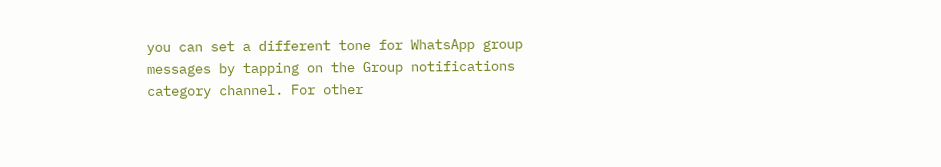you can set a different tone for WhatsApp group messages by tapping on the Group notifications category channel. For other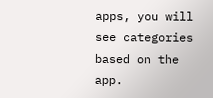apps, you will see categories based on the app.